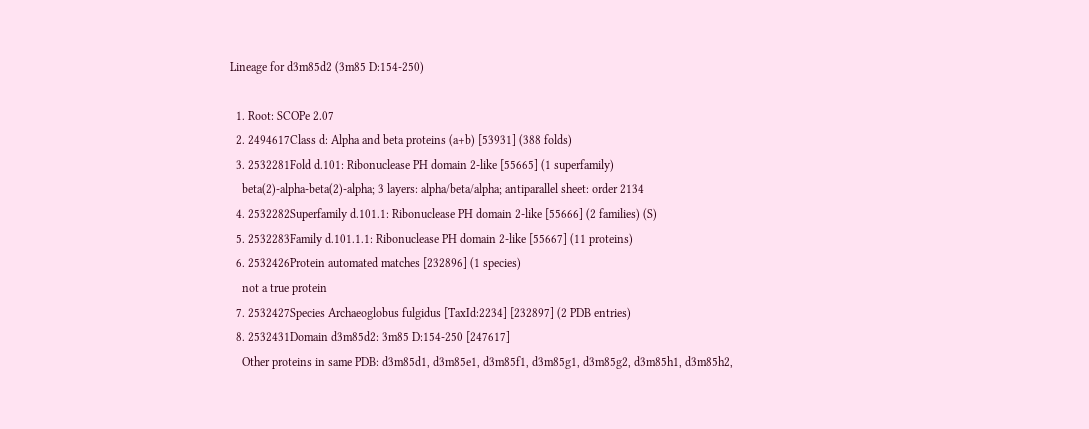Lineage for d3m85d2 (3m85 D:154-250)

  1. Root: SCOPe 2.07
  2. 2494617Class d: Alpha and beta proteins (a+b) [53931] (388 folds)
  3. 2532281Fold d.101: Ribonuclease PH domain 2-like [55665] (1 superfamily)
    beta(2)-alpha-beta(2)-alpha; 3 layers: alpha/beta/alpha; antiparallel sheet: order 2134
  4. 2532282Superfamily d.101.1: Ribonuclease PH domain 2-like [55666] (2 families) (S)
  5. 2532283Family d.101.1.1: Ribonuclease PH domain 2-like [55667] (11 proteins)
  6. 2532426Protein automated matches [232896] (1 species)
    not a true protein
  7. 2532427Species Archaeoglobus fulgidus [TaxId:2234] [232897] (2 PDB entries)
  8. 2532431Domain d3m85d2: 3m85 D:154-250 [247617]
    Other proteins in same PDB: d3m85d1, d3m85e1, d3m85f1, d3m85g1, d3m85g2, d3m85h1, d3m85h2,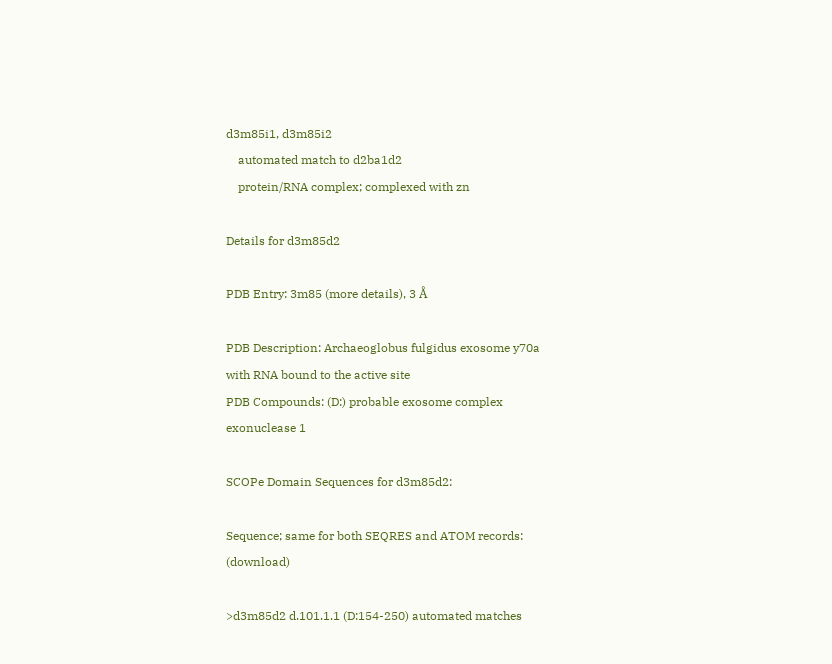d3m85i1, d3m85i2
    automated match to d2ba1d2
    protein/RNA complex; complexed with zn

Details for d3m85d2

PDB Entry: 3m85 (more details), 3 Å

PDB Description: Archaeoglobus fulgidus exosome y70a with RNA bound to the active site
PDB Compounds: (D:) probable exosome complex exonuclease 1

SCOPe Domain Sequences for d3m85d2:

Sequence; same for both SEQRES and ATOM records: (download)

>d3m85d2 d.101.1.1 (D:154-250) automated matches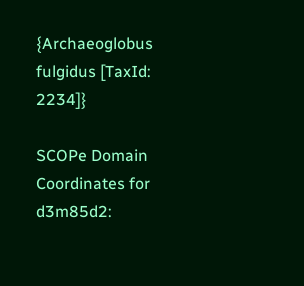{Archaeoglobus fulgidus [TaxId: 2234]}

SCOPe Domain Coordinates for d3m85d2: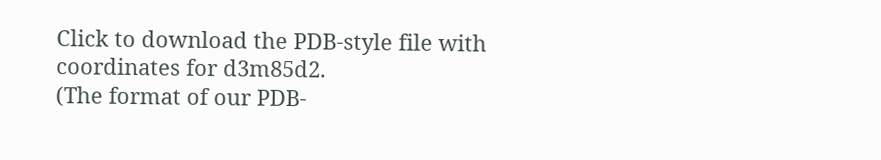Click to download the PDB-style file with coordinates for d3m85d2.
(The format of our PDB-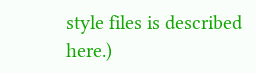style files is described here.)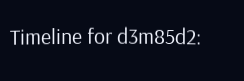Timeline for d3m85d2: